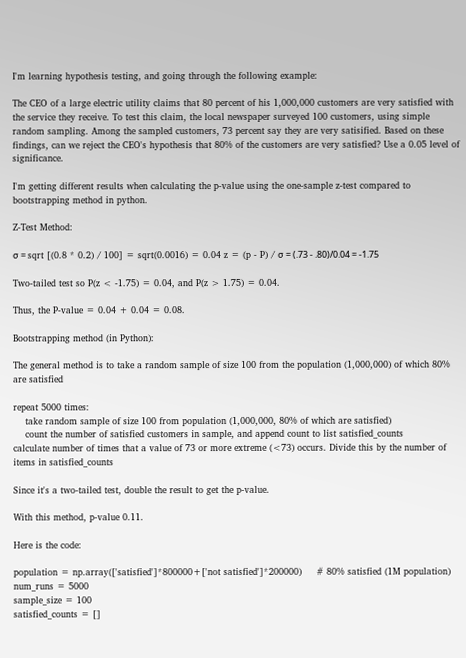I'm learning hypothesis testing, and going through the following example:

The CEO of a large electric utility claims that 80 percent of his 1,000,000 customers are very satisfied with the service they receive. To test this claim, the local newspaper surveyed 100 customers, using simple random sampling. Among the sampled customers, 73 percent say they are very satisified. Based on these findings, can we reject the CEO's hypothesis that 80% of the customers are very satisfied? Use a 0.05 level of significance.

I'm getting different results when calculating the p-value using the one-sample z-test compared to bootstrapping method in python.

Z-Test Method:

σ = sqrt [(0.8 * 0.2) / 100] = sqrt(0.0016) = 0.04 z = (p - P) / σ = (.73 - .80)/0.04 = -1.75

Two-tailed test so P(z < -1.75) = 0.04, and P(z > 1.75) = 0.04.

Thus, the P-value = 0.04 + 0.04 = 0.08.

Bootstrapping method (in Python):

The general method is to take a random sample of size 100 from the population (1,000,000) of which 80% are satisfied

repeat 5000 times:
    take random sample of size 100 from population (1,000,000, 80% of which are satisfied)
    count the number of satisfied customers in sample, and append count to list satisfied_counts
calculate number of times that a value of 73 or more extreme (<73) occurs. Divide this by the number of items in satisfied_counts

Since it's a two-tailed test, double the result to get the p-value.

With this method, p-value 0.11.

Here is the code:

population = np.array(['satisfied']*800000+['not satisfied']*200000)     # 80% satisfied (1M population)
num_runs = 5000
sample_size = 100
satisfied_counts = []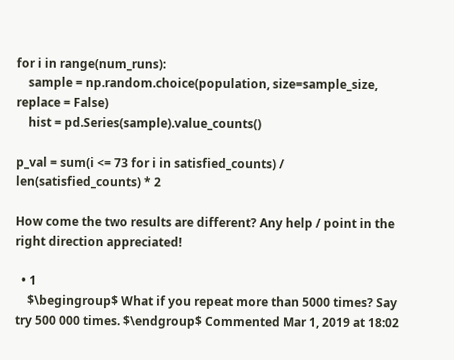for i in range(num_runs):
    sample = np.random.choice(population, size=sample_size, replace = False)
    hist = pd.Series(sample).value_counts()

p_val = sum(i <= 73 for i in satisfied_counts) / len(satisfied_counts) * 2

How come the two results are different? Any help / point in the right direction appreciated!

  • 1
    $\begingroup$ What if you repeat more than 5000 times? Say try 500 000 times. $\endgroup$ Commented Mar 1, 2019 at 18:02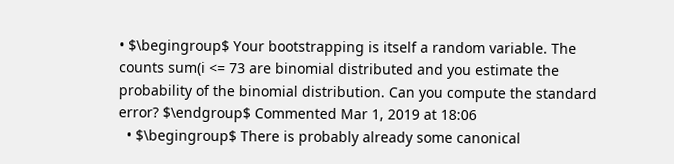• $\begingroup$ Your bootstrapping is itself a random variable. The counts sum(i <= 73 are binomial distributed and you estimate the probability of the binomial distribution. Can you compute the standard error? $\endgroup$ Commented Mar 1, 2019 at 18:06
  • $\begingroup$ There is probably already some canonical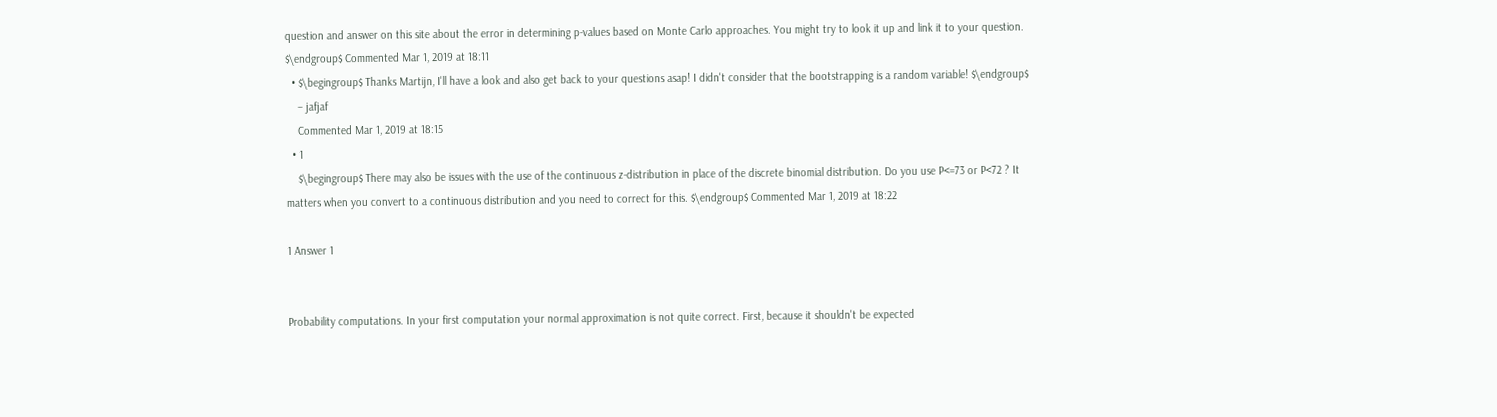question and answer on this site about the error in determining p-values based on Monte Carlo approaches. You might try to look it up and link it to your question. $\endgroup$ Commented Mar 1, 2019 at 18:11
  • $\begingroup$ Thanks Martijn, I'll have a look and also get back to your questions asap! I didn't consider that the bootstrapping is a random variable! $\endgroup$
    – jafjaf
    Commented Mar 1, 2019 at 18:15
  • 1
    $\begingroup$ There may also be issues with the use of the continuous z-distribution in place of the discrete binomial distribution. Do you use P<=73 or P<72 ? It matters when you convert to a continuous distribution and you need to correct for this. $\endgroup$ Commented Mar 1, 2019 at 18:22

1 Answer 1


Probability computations. In your first computation your normal approximation is not quite correct. First, because it shouldn't be expected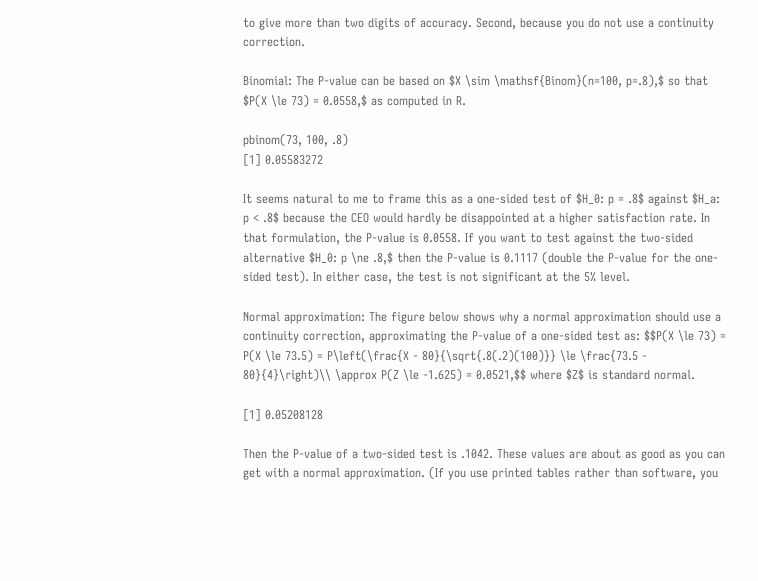to give more than two digits of accuracy. Second, because you do not use a continuity correction.

Binomial: The P-value can be based on $X \sim \mathsf{Binom}(n=100, p=.8),$ so that $P(X \le 73) = 0.0558,$ as computed in R.

pbinom(73, 100, .8)
[1] 0.05583272

It seems natural to me to frame this as a one-sided test of $H_0: p = .8$ against $H_a: p < .8$ because the CEO would hardly be disappointed at a higher satisfaction rate. In that formulation, the P-value is 0.0558. If you want to test against the two-sided alternative $H_0: p \ne .8,$ then the P-value is 0.1117 (double the P-value for the one-sided test). In either case, the test is not significant at the 5% level.

Normal approximation: The figure below shows why a normal approximation should use a continuity correction, approximating the P-value of a one-sided test as: $$P(X \le 73) = P(X \le 73.5) = P\left(\frac{X - 80}{\sqrt{.8(.2)(100)}} \le \frac{73.5 - 80}{4}\right)\\ \approx P(Z \le -1.625) = 0.0521,$$ where $Z$ is standard normal.

[1] 0.05208128

Then the P-value of a two-sided test is .1042. These values are about as good as you can get with a normal approximation. (If you use printed tables rather than software, you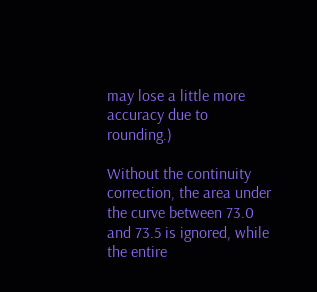may lose a little more accuracy due to rounding.)

Without the continuity correction, the area under the curve between 73.0 and 73.5 is ignored, while the entire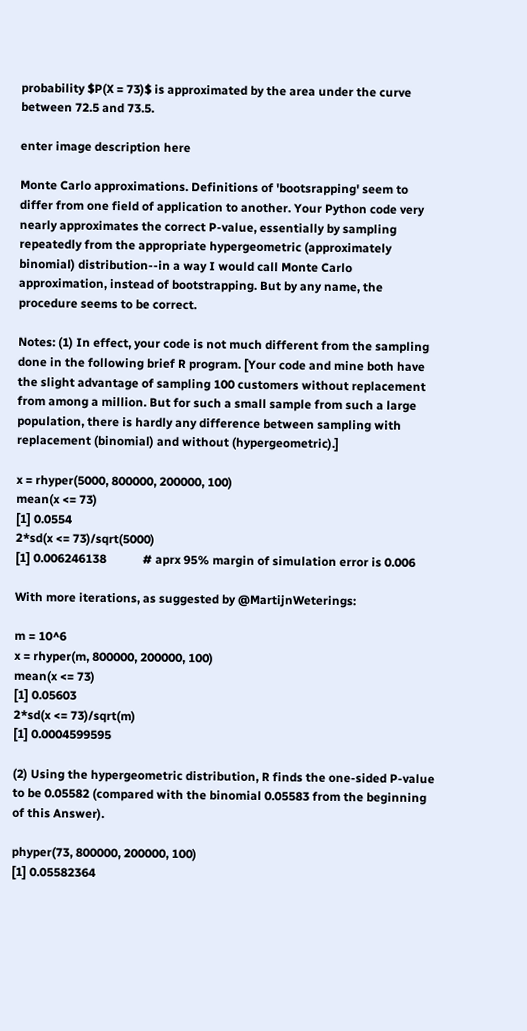probability $P(X = 73)$ is approximated by the area under the curve between 72.5 and 73.5.

enter image description here

Monte Carlo approximations. Definitions of 'bootsrapping' seem to differ from one field of application to another. Your Python code very nearly approximates the correct P-value, essentially by sampling repeatedly from the appropriate hypergeometric (approximately binomial) distribution--in a way I would call Monte Carlo approximation, instead of bootstrapping. But by any name, the procedure seems to be correct.

Notes: (1) In effect, your code is not much different from the sampling done in the following brief R program. [Your code and mine both have the slight advantage of sampling 100 customers without replacement from among a million. But for such a small sample from such a large population, there is hardly any difference between sampling with replacement (binomial) and without (hypergeometric).]

x = rhyper(5000, 800000, 200000, 100)
mean(x <= 73)
[1] 0.0554
2*sd(x <= 73)/sqrt(5000)
[1] 0.006246138            # aprx 95% margin of simulation error is 0.006

With more iterations, as suggested by @MartijnWeterings:

m = 10^6
x = rhyper(m, 800000, 200000, 100)
mean(x <= 73)
[1] 0.05603
2*sd(x <= 73)/sqrt(m)
[1] 0.0004599595

(2) Using the hypergeometric distribution, R finds the one-sided P-value to be 0.05582 (compared with the binomial 0.05583 from the beginning of this Answer).

phyper(73, 800000, 200000, 100)
[1] 0.05582364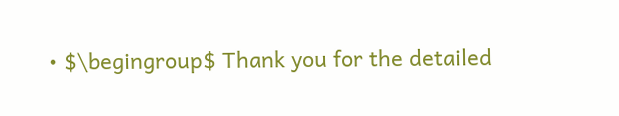• $\begingroup$ Thank you for the detailed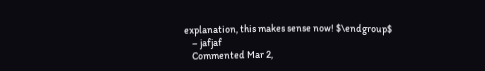explanation, this makes sense now! $\endgroup$
    – jafjaf
    Commented Mar 2,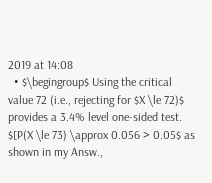2019 at 14:08
  • $\begingroup$ Using the critical value 72 (i.e., rejecting for $X \le 72)$ provides a 3.4% level one-sided test. $[P(X \le 73) \approx 0.056 > 0.05$ as shown in my Answ.,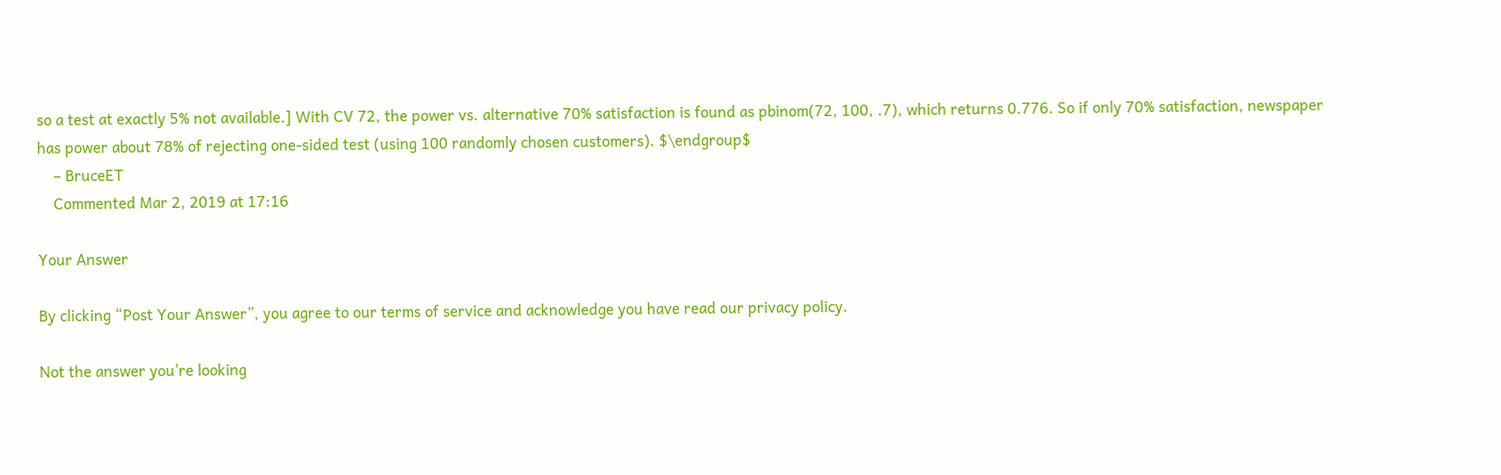so a test at exactly 5% not available.] With CV 72, the power vs. alternative 70% satisfaction is found as pbinom(72, 100, .7), which returns 0.776. So if only 70% satisfaction, newspaper has power about 78% of rejecting one-sided test (using 100 randomly chosen customers). $\endgroup$
    – BruceET
    Commented Mar 2, 2019 at 17:16

Your Answer

By clicking “Post Your Answer”, you agree to our terms of service and acknowledge you have read our privacy policy.

Not the answer you're looking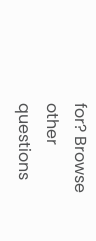for? Browse other questions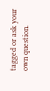tagged or ask your own question.